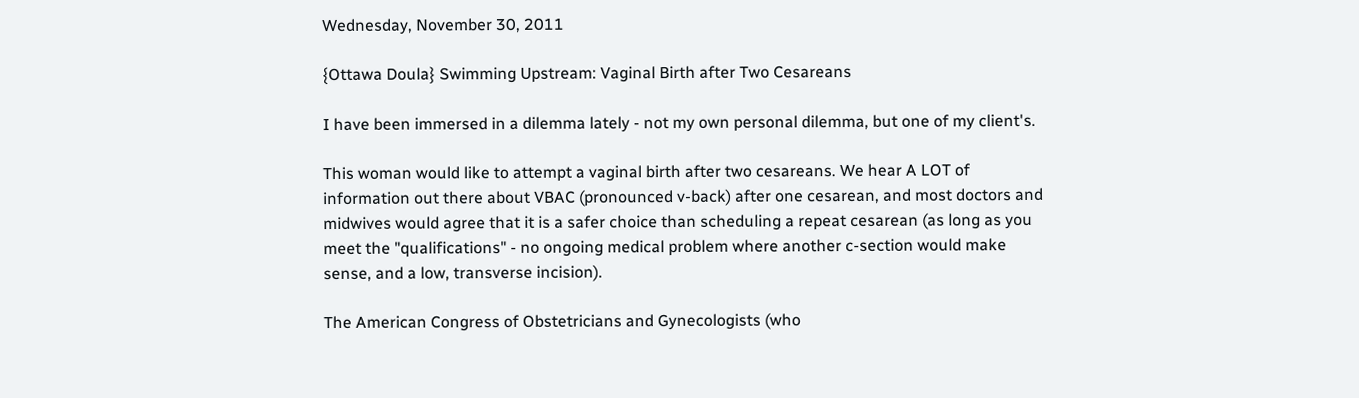Wednesday, November 30, 2011

{Ottawa Doula} Swimming Upstream: Vaginal Birth after Two Cesareans

I have been immersed in a dilemma lately - not my own personal dilemma, but one of my client's.

This woman would like to attempt a vaginal birth after two cesareans. We hear A LOT of information out there about VBAC (pronounced v-back) after one cesarean, and most doctors and midwives would agree that it is a safer choice than scheduling a repeat cesarean (as long as you meet the "qualifications" - no ongoing medical problem where another c-section would make sense, and a low, transverse incision).

The American Congress of Obstetricians and Gynecologists (who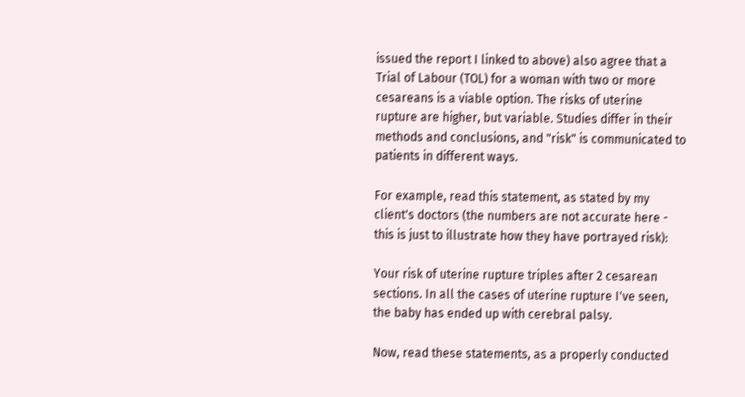issued the report I linked to above) also agree that a Trial of Labour (TOL) for a woman with two or more cesareans is a viable option. The risks of uterine rupture are higher, but variable. Studies differ in their methods and conclusions, and "risk" is communicated to patients in different ways.

For example, read this statement, as stated by my client's doctors (the numbers are not accurate here - this is just to illustrate how they have portrayed risk):

Your risk of uterine rupture triples after 2 cesarean sections. In all the cases of uterine rupture I've seen, the baby has ended up with cerebral palsy.

Now, read these statements, as a properly conducted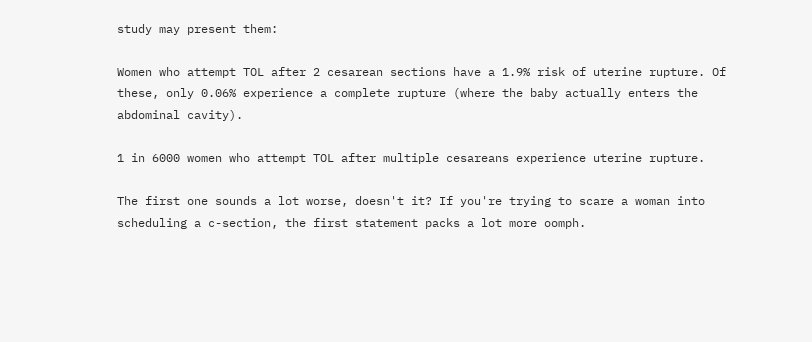study may present them:

Women who attempt TOL after 2 cesarean sections have a 1.9% risk of uterine rupture. Of these, only 0.06% experience a complete rupture (where the baby actually enters the abdominal cavity).

1 in 6000 women who attempt TOL after multiple cesareans experience uterine rupture.

The first one sounds a lot worse, doesn't it? If you're trying to scare a woman into scheduling a c-section, the first statement packs a lot more oomph.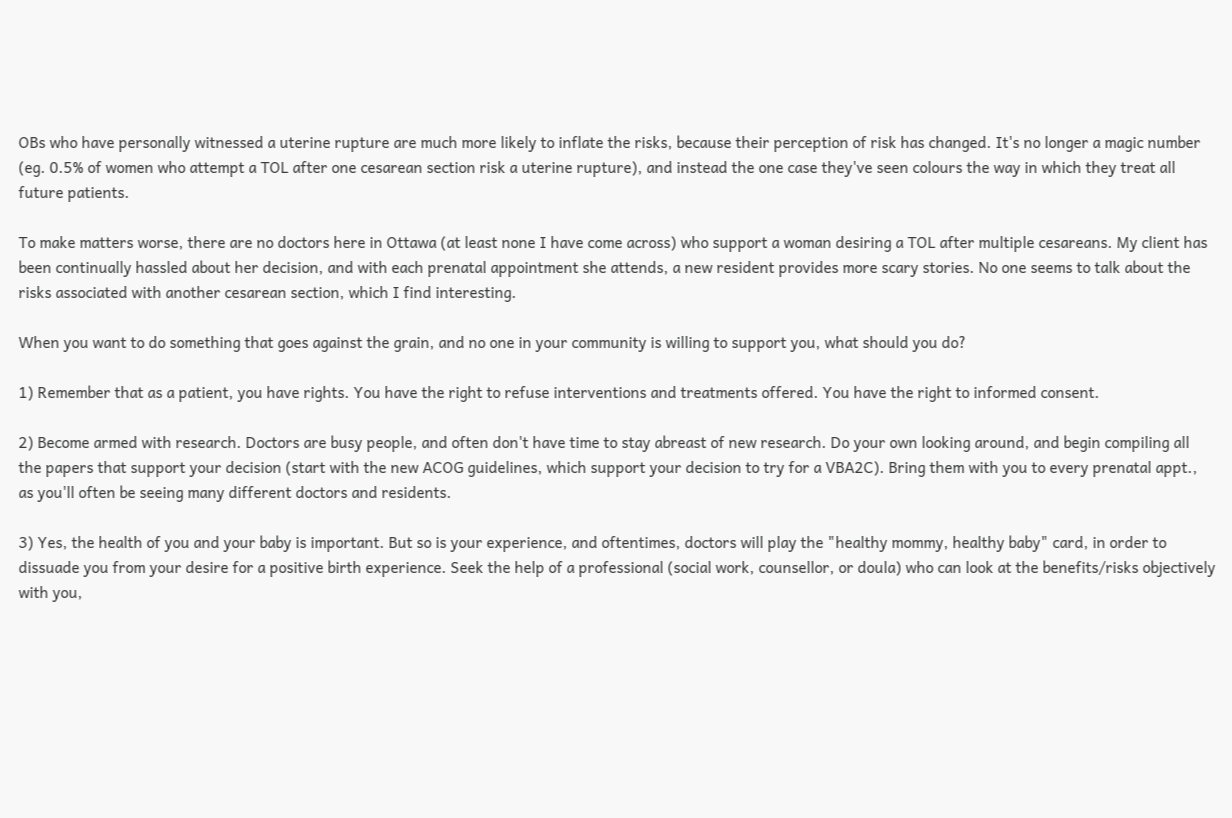OBs who have personally witnessed a uterine rupture are much more likely to inflate the risks, because their perception of risk has changed. It's no longer a magic number (eg. 0.5% of women who attempt a TOL after one cesarean section risk a uterine rupture), and instead the one case they've seen colours the way in which they treat all future patients.

To make matters worse, there are no doctors here in Ottawa (at least none I have come across) who support a woman desiring a TOL after multiple cesareans. My client has been continually hassled about her decision, and with each prenatal appointment she attends, a new resident provides more scary stories. No one seems to talk about the risks associated with another cesarean section, which I find interesting.

When you want to do something that goes against the grain, and no one in your community is willing to support you, what should you do?

1) Remember that as a patient, you have rights. You have the right to refuse interventions and treatments offered. You have the right to informed consent.

2) Become armed with research. Doctors are busy people, and often don't have time to stay abreast of new research. Do your own looking around, and begin compiling all the papers that support your decision (start with the new ACOG guidelines, which support your decision to try for a VBA2C). Bring them with you to every prenatal appt., as you'll often be seeing many different doctors and residents.

3) Yes, the health of you and your baby is important. But so is your experience, and oftentimes, doctors will play the "healthy mommy, healthy baby" card, in order to dissuade you from your desire for a positive birth experience. Seek the help of a professional (social work, counsellor, or doula) who can look at the benefits/risks objectively with you,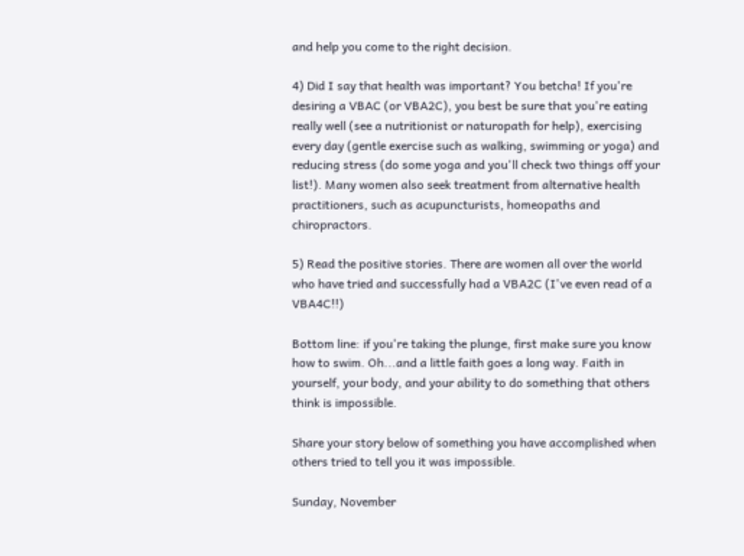and help you come to the right decision.

4) Did I say that health was important? You betcha! If you're desiring a VBAC (or VBA2C), you best be sure that you're eating really well (see a nutritionist or naturopath for help), exercising every day (gentle exercise such as walking, swimming or yoga) and reducing stress (do some yoga and you'll check two things off your list!). Many women also seek treatment from alternative health practitioners, such as acupuncturists, homeopaths and chiropractors.

5) Read the positive stories. There are women all over the world who have tried and successfully had a VBA2C (I've even read of a VBA4C!!)

Bottom line: if you're taking the plunge, first make sure you know how to swim. Oh...and a little faith goes a long way. Faith in yourself, your body, and your ability to do something that others think is impossible.

Share your story below of something you have accomplished when others tried to tell you it was impossible.

Sunday, November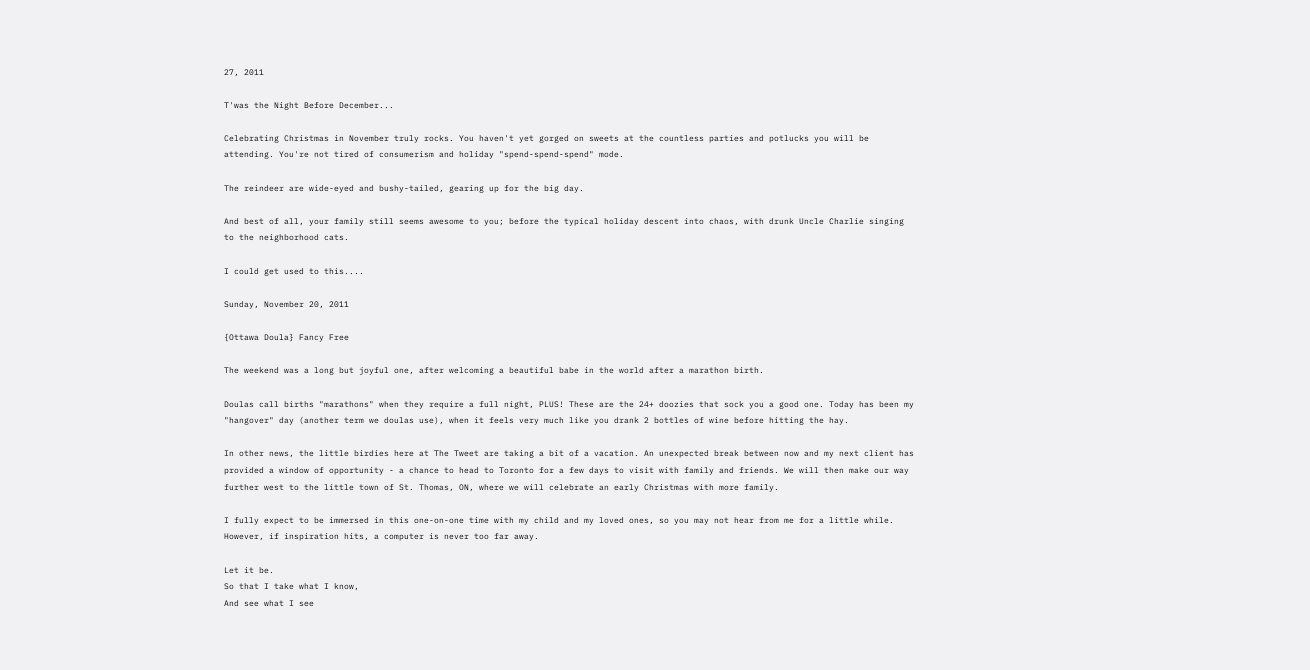27, 2011

T'was the Night Before December...

Celebrating Christmas in November truly rocks. You haven't yet gorged on sweets at the countless parties and potlucks you will be attending. You're not tired of consumerism and holiday "spend-spend-spend" mode.

The reindeer are wide-eyed and bushy-tailed, gearing up for the big day.

And best of all, your family still seems awesome to you; before the typical holiday descent into chaos, with drunk Uncle Charlie singing to the neighborhood cats.

I could get used to this....

Sunday, November 20, 2011

{Ottawa Doula} Fancy Free

The weekend was a long but joyful one, after welcoming a beautiful babe in the world after a marathon birth.

Doulas call births "marathons" when they require a full night, PLUS! These are the 24+ doozies that sock you a good one. Today has been my "hangover" day (another term we doulas use), when it feels very much like you drank 2 bottles of wine before hitting the hay.

In other news, the little birdies here at The Tweet are taking a bit of a vacation. An unexpected break between now and my next client has provided a window of opportunity - a chance to head to Toronto for a few days to visit with family and friends. We will then make our way further west to the little town of St. Thomas, ON, where we will celebrate an early Christmas with more family.

I fully expect to be immersed in this one-on-one time with my child and my loved ones, so you may not hear from me for a little while. However, if inspiration hits, a computer is never too far away.

Let it be.
So that I take what I know,
And see what I see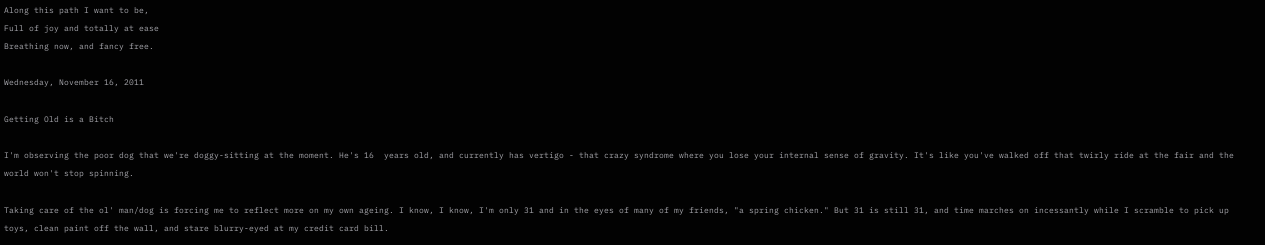Along this path I want to be,
Full of joy and totally at ease
Breathing now, and fancy free.

Wednesday, November 16, 2011

Getting Old is a Bitch

I'm observing the poor dog that we're doggy-sitting at the moment. He's 16  years old, and currently has vertigo - that crazy syndrome where you lose your internal sense of gravity. It's like you've walked off that twirly ride at the fair and the world won't stop spinning.

Taking care of the ol' man/dog is forcing me to reflect more on my own ageing. I know, I know, I'm only 31 and in the eyes of many of my friends, "a spring chicken." But 31 is still 31, and time marches on incessantly while I scramble to pick up toys, clean paint off the wall, and stare blurry-eyed at my credit card bill.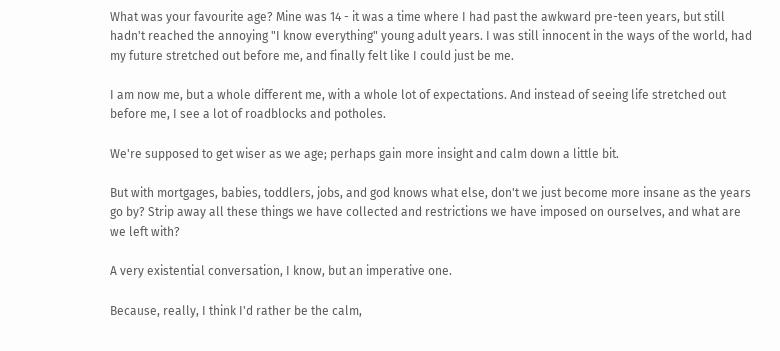What was your favourite age? Mine was 14 - it was a time where I had past the awkward pre-teen years, but still hadn't reached the annoying "I know everything" young adult years. I was still innocent in the ways of the world, had my future stretched out before me, and finally felt like I could just be me.

I am now me, but a whole different me, with a whole lot of expectations. And instead of seeing life stretched out before me, I see a lot of roadblocks and potholes.

We're supposed to get wiser as we age; perhaps gain more insight and calm down a little bit.

But with mortgages, babies, toddlers, jobs, and god knows what else, don't we just become more insane as the years go by? Strip away all these things we have collected and restrictions we have imposed on ourselves, and what are we left with?

A very existential conversation, I know, but an imperative one.

Because, really, I think I'd rather be the calm,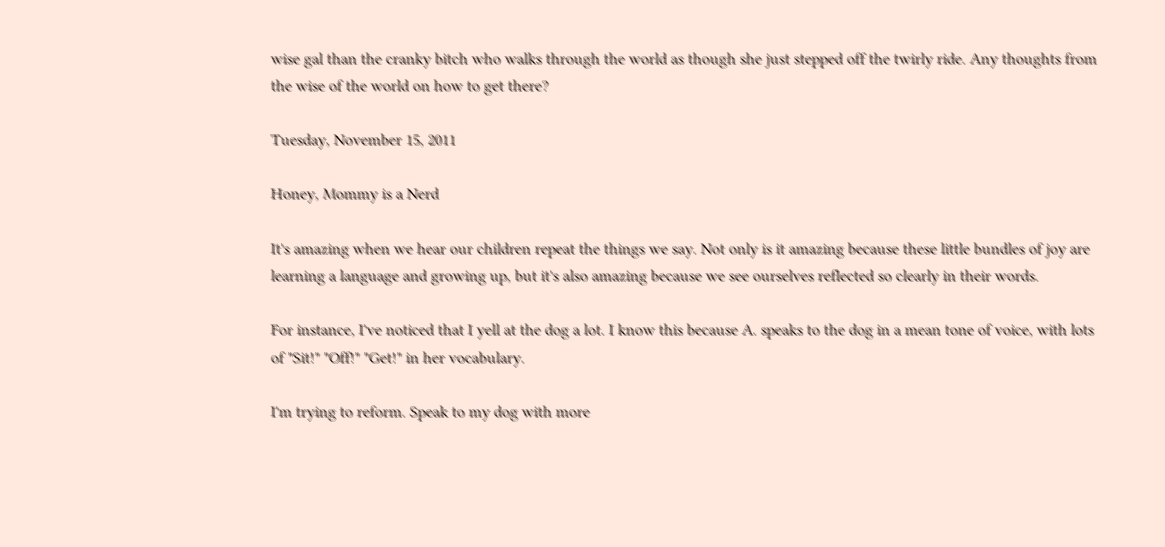wise gal than the cranky bitch who walks through the world as though she just stepped off the twirly ride. Any thoughts from the wise of the world on how to get there?

Tuesday, November 15, 2011

Honey, Mommy is a Nerd

It's amazing when we hear our children repeat the things we say. Not only is it amazing because these little bundles of joy are learning a language and growing up, but it's also amazing because we see ourselves reflected so clearly in their words.

For instance, I've noticed that I yell at the dog a lot. I know this because A. speaks to the dog in a mean tone of voice, with lots of "Sit!" "Off!" "Get!" in her vocabulary.

I'm trying to reform. Speak to my dog with more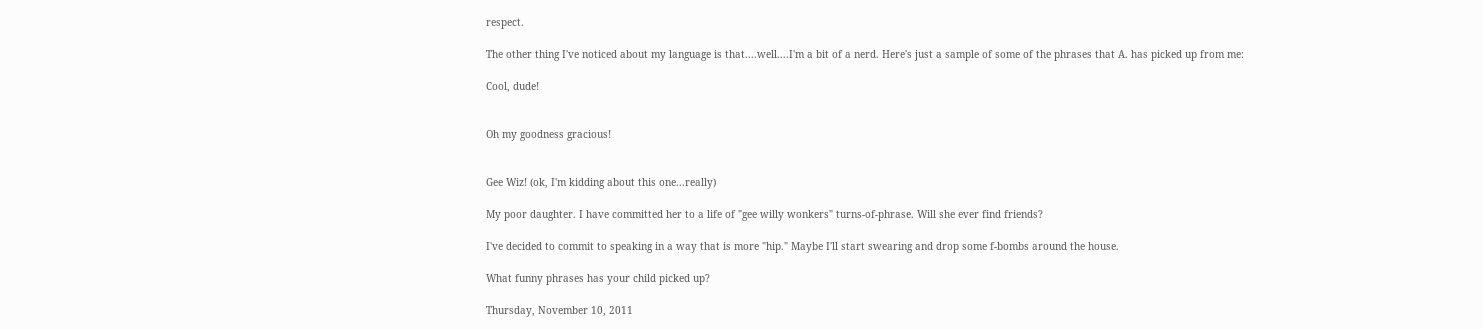respect.

The other thing I've noticed about my language is that....well....I'm a bit of a nerd. Here's just a sample of some of the phrases that A. has picked up from me:

Cool, dude!


Oh my goodness gracious!


Gee Wiz! (ok, I'm kidding about this one...really)

My poor daughter. I have committed her to a life of "gee willy wonkers" turns-of-phrase. Will she ever find friends?

I've decided to commit to speaking in a way that is more "hip." Maybe I'll start swearing and drop some f-bombs around the house.

What funny phrases has your child picked up?

Thursday, November 10, 2011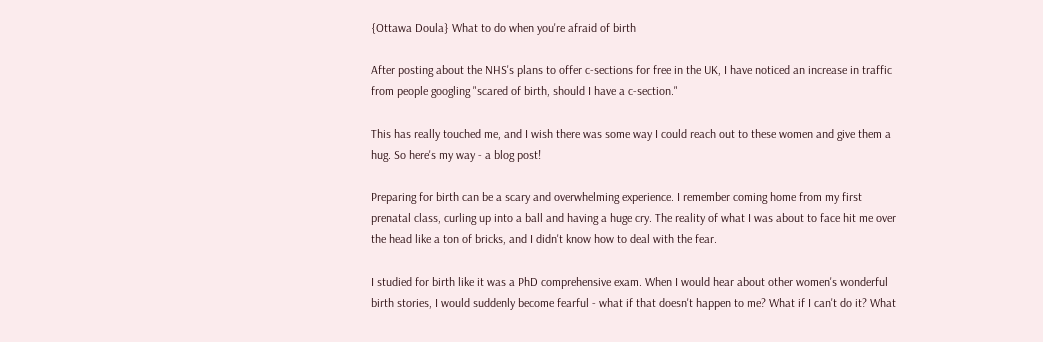{Ottawa Doula} What to do when you're afraid of birth

After posting about the NHS's plans to offer c-sections for free in the UK, I have noticed an increase in traffic from people googling "scared of birth, should I have a c-section."

This has really touched me, and I wish there was some way I could reach out to these women and give them a hug. So here's my way - a blog post!

Preparing for birth can be a scary and overwhelming experience. I remember coming home from my first prenatal class, curling up into a ball and having a huge cry. The reality of what I was about to face hit me over the head like a ton of bricks, and I didn't know how to deal with the fear.

I studied for birth like it was a PhD comprehensive exam. When I would hear about other women's wonderful birth stories, I would suddenly become fearful - what if that doesn't happen to me? What if I can't do it? What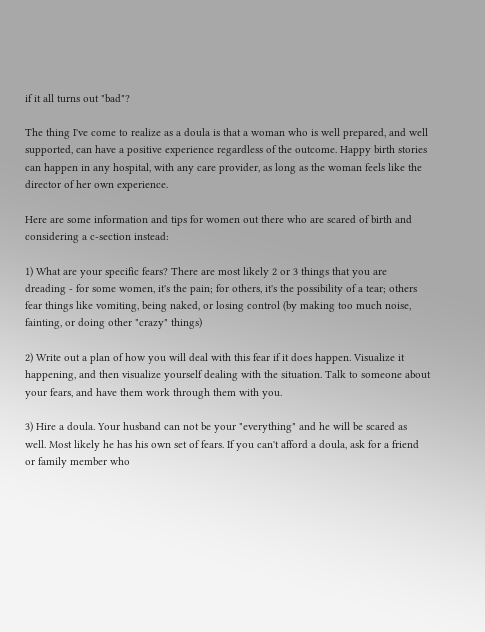if it all turns out "bad"?

The thing I've come to realize as a doula is that a woman who is well prepared, and well supported, can have a positive experience regardless of the outcome. Happy birth stories can happen in any hospital, with any care provider, as long as the woman feels like the director of her own experience.

Here are some information and tips for women out there who are scared of birth and considering a c-section instead:

1) What are your specific fears? There are most likely 2 or 3 things that you are dreading - for some women, it's the pain; for others, it's the possibility of a tear; others fear things like vomiting, being naked, or losing control (by making too much noise, fainting, or doing other "crazy" things)

2) Write out a plan of how you will deal with this fear if it does happen. Visualize it happening, and then visualize yourself dealing with the situation. Talk to someone about your fears, and have them work through them with you.

3) Hire a doula. Your husband can not be your "everything" and he will be scared as well. Most likely he has his own set of fears. If you can't afford a doula, ask for a friend or family member who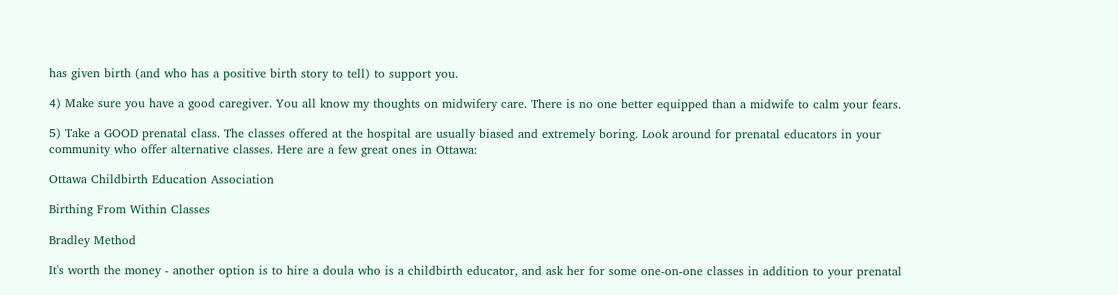has given birth (and who has a positive birth story to tell) to support you.

4) Make sure you have a good caregiver. You all know my thoughts on midwifery care. There is no one better equipped than a midwife to calm your fears.

5) Take a GOOD prenatal class. The classes offered at the hospital are usually biased and extremely boring. Look around for prenatal educators in your community who offer alternative classes. Here are a few great ones in Ottawa:

Ottawa Childbirth Education Association

Birthing From Within Classes

Bradley Method

It's worth the money - another option is to hire a doula who is a childbirth educator, and ask her for some one-on-one classes in addition to your prenatal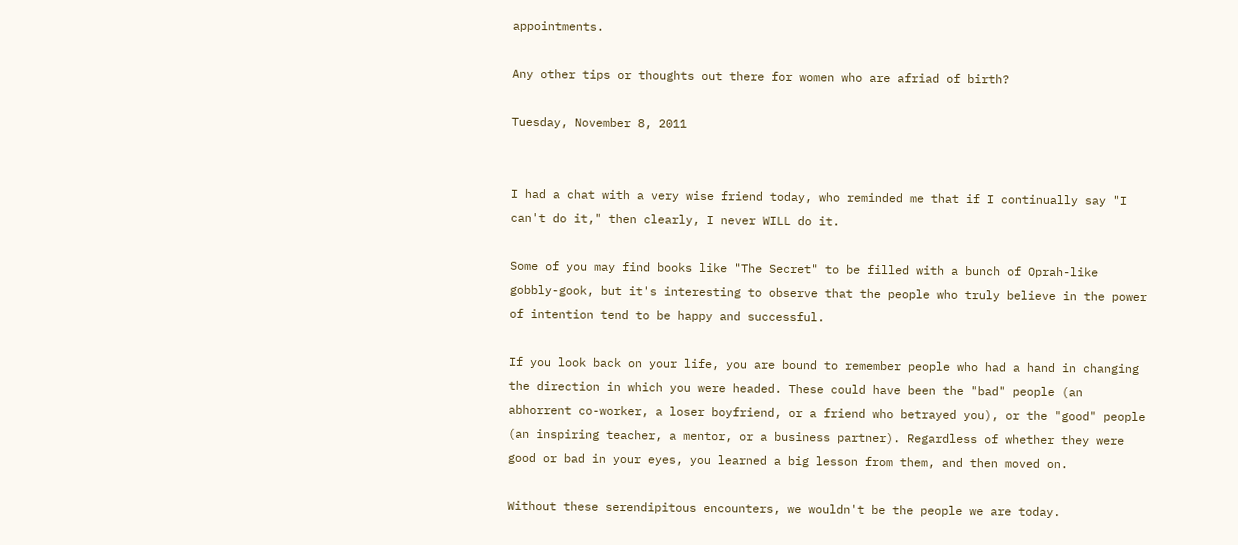appointments.

Any other tips or thoughts out there for women who are afriad of birth?

Tuesday, November 8, 2011


I had a chat with a very wise friend today, who reminded me that if I continually say "I can't do it," then clearly, I never WILL do it.

Some of you may find books like "The Secret" to be filled with a bunch of Oprah-like gobbly-gook, but it's interesting to observe that the people who truly believe in the power of intention tend to be happy and successful.

If you look back on your life, you are bound to remember people who had a hand in changing the direction in which you were headed. These could have been the "bad" people (an abhorrent co-worker, a loser boyfriend, or a friend who betrayed you), or the "good" people (an inspiring teacher, a mentor, or a business partner). Regardless of whether they were good or bad in your eyes, you learned a big lesson from them, and then moved on.

Without these serendipitous encounters, we wouldn't be the people we are today.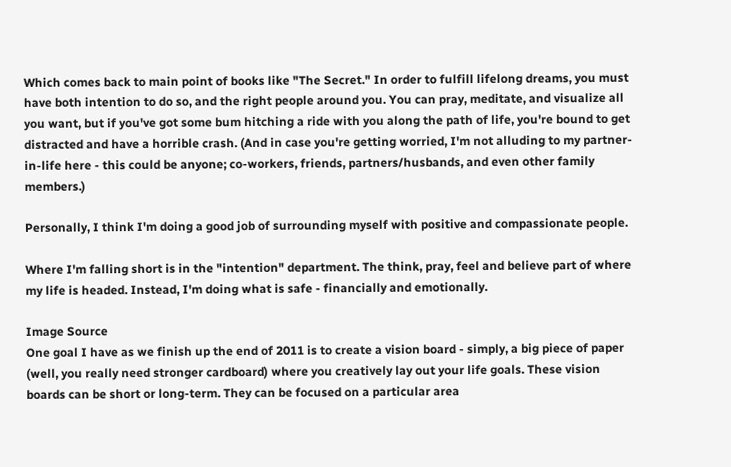Which comes back to main point of books like "The Secret." In order to fulfill lifelong dreams, you must have both intention to do so, and the right people around you. You can pray, meditate, and visualize all you want, but if you've got some bum hitching a ride with you along the path of life, you're bound to get distracted and have a horrible crash. (And in case you're getting worried, I'm not alluding to my partner-in-life here - this could be anyone; co-workers, friends, partners/husbands, and even other family members.)

Personally, I think I'm doing a good job of surrounding myself with positive and compassionate people.

Where I'm falling short is in the "intention" department. The think, pray, feel and believe part of where my life is headed. Instead, I'm doing what is safe - financially and emotionally.

Image Source
One goal I have as we finish up the end of 2011 is to create a vision board - simply, a big piece of paper (well, you really need stronger cardboard) where you creatively lay out your life goals. These vision boards can be short or long-term. They can be focused on a particular area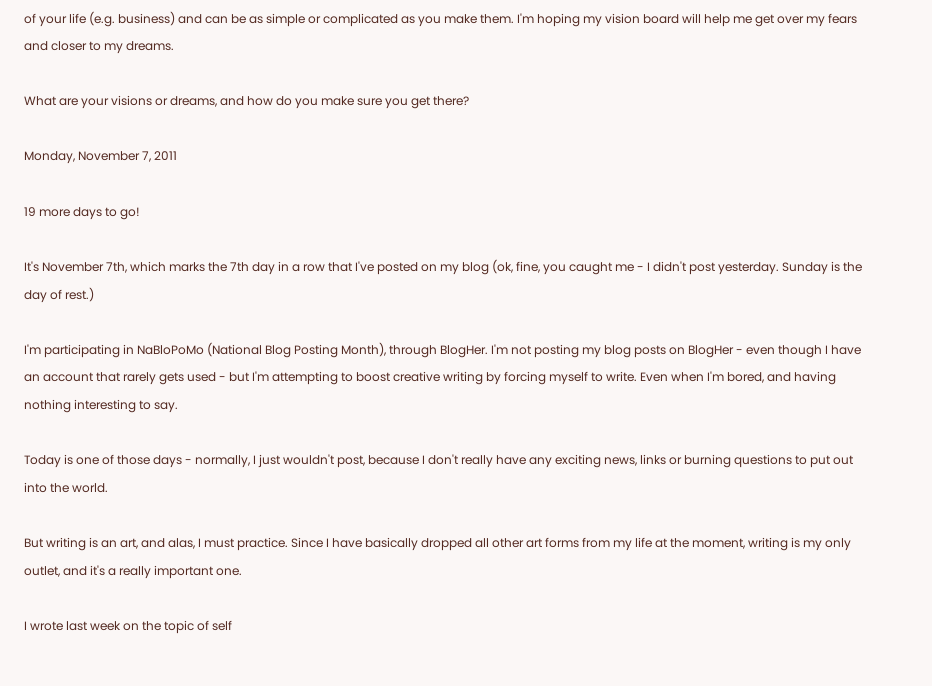of your life (e.g. business) and can be as simple or complicated as you make them. I'm hoping my vision board will help me get over my fears and closer to my dreams.

What are your visions or dreams, and how do you make sure you get there?

Monday, November 7, 2011

19 more days to go!

It's November 7th, which marks the 7th day in a row that I've posted on my blog (ok, fine, you caught me - I didn't post yesterday. Sunday is the day of rest.)

I'm participating in NaBloPoMo (National Blog Posting Month), through BlogHer. I'm not posting my blog posts on BlogHer - even though I have an account that rarely gets used - but I'm attempting to boost creative writing by forcing myself to write. Even when I'm bored, and having nothing interesting to say.

Today is one of those days - normally, I just wouldn't post, because I don't really have any exciting news, links or burning questions to put out into the world.

But writing is an art, and alas, I must practice. Since I have basically dropped all other art forms from my life at the moment, writing is my only outlet, and it's a really important one.

I wrote last week on the topic of self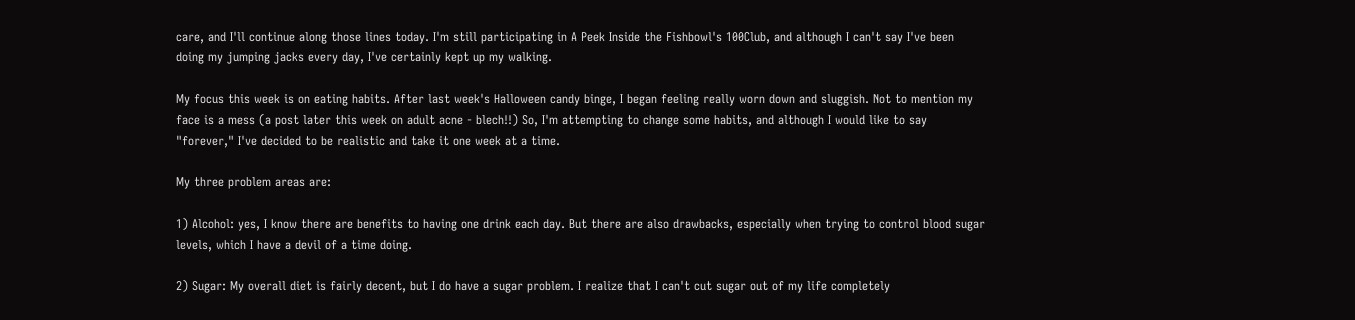care, and I'll continue along those lines today. I'm still participating in A Peek Inside the Fishbowl's 100Club, and although I can't say I've been doing my jumping jacks every day, I've certainly kept up my walking.

My focus this week is on eating habits. After last week's Halloween candy binge, I began feeling really worn down and sluggish. Not to mention my face is a mess (a post later this week on adult acne - blech!!) So, I'm attempting to change some habits, and although I would like to say "forever," I've decided to be realistic and take it one week at a time.

My three problem areas are:

1) Alcohol: yes, I know there are benefits to having one drink each day. But there are also drawbacks, especially when trying to control blood sugar levels, which I have a devil of a time doing.

2) Sugar: My overall diet is fairly decent, but I do have a sugar problem. I realize that I can't cut sugar out of my life completely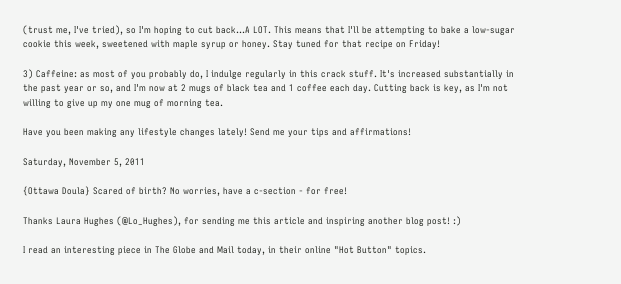(trust me, I've tried), so I'm hoping to cut back...A LOT. This means that I'll be attempting to bake a low-sugar cookie this week, sweetened with maple syrup or honey. Stay tuned for that recipe on Friday!

3) Caffeine: as most of you probably do, I indulge regularly in this crack stuff. It's increased substantially in the past year or so, and I'm now at 2 mugs of black tea and 1 coffee each day. Cutting back is key, as I'm not willing to give up my one mug of morning tea.

Have you been making any lifestyle changes lately! Send me your tips and affirmations!

Saturday, November 5, 2011

{Ottawa Doula} Scared of birth? No worries, have a c-section - for free!

Thanks Laura Hughes (@Lo_Hughes), for sending me this article and inspiring another blog post! :)

I read an interesting piece in The Globe and Mail today, in their online "Hot Button" topics.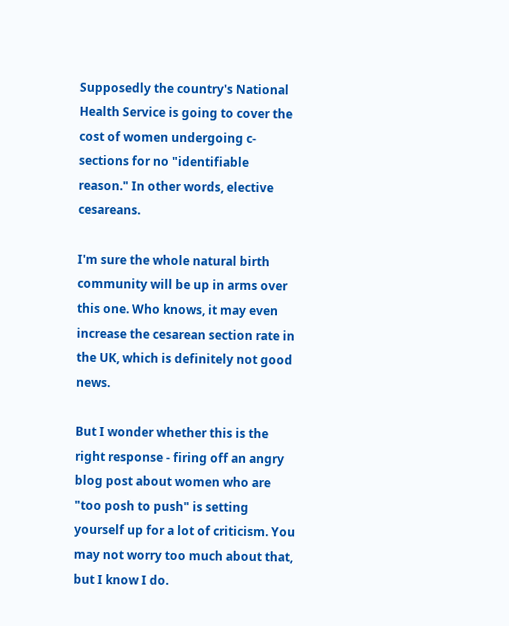Supposedly the country's National Health Service is going to cover the cost of women undergoing c-sections for no "identifiable reason." In other words, elective cesareans.

I'm sure the whole natural birth community will be up in arms over this one. Who knows, it may even increase the cesarean section rate in the UK, which is definitely not good news.

But I wonder whether this is the right response - firing off an angry blog post about women who are "too posh to push" is setting yourself up for a lot of criticism. You may not worry too much about that, but I know I do.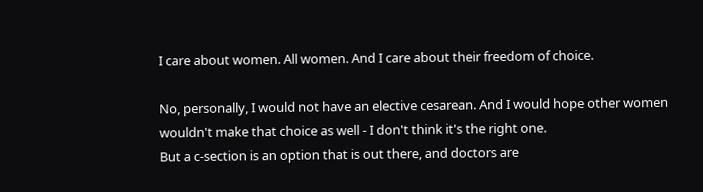I care about women. All women. And I care about their freedom of choice.

No, personally, I would not have an elective cesarean. And I would hope other women wouldn't make that choice as well - I don't think it's the right one.
But a c-section is an option that is out there, and doctors are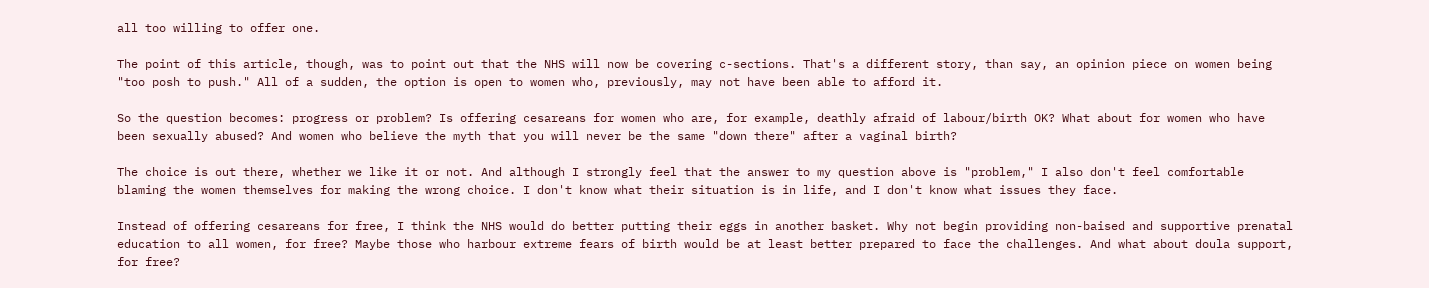all too willing to offer one.

The point of this article, though, was to point out that the NHS will now be covering c-sections. That's a different story, than say, an opinion piece on women being "too posh to push." All of a sudden, the option is open to women who, previously, may not have been able to afford it.

So the question becomes: progress or problem? Is offering cesareans for women who are, for example, deathly afraid of labour/birth OK? What about for women who have been sexually abused? And women who believe the myth that you will never be the same "down there" after a vaginal birth?

The choice is out there, whether we like it or not. And although I strongly feel that the answer to my question above is "problem," I also don't feel comfortable blaming the women themselves for making the wrong choice. I don't know what their situation is in life, and I don't know what issues they face.

Instead of offering cesareans for free, I think the NHS would do better putting their eggs in another basket. Why not begin providing non-baised and supportive prenatal education to all women, for free? Maybe those who harbour extreme fears of birth would be at least better prepared to face the challenges. And what about doula support, for free?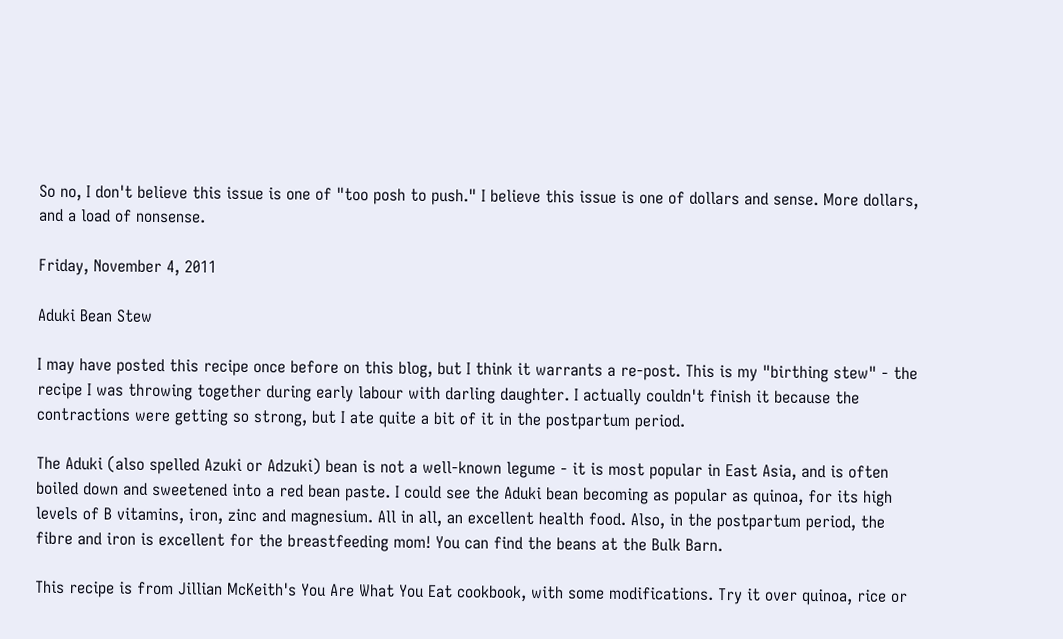So no, I don't believe this issue is one of "too posh to push." I believe this issue is one of dollars and sense. More dollars, and a load of nonsense.

Friday, November 4, 2011

Aduki Bean Stew

I may have posted this recipe once before on this blog, but I think it warrants a re-post. This is my "birthing stew" - the recipe I was throwing together during early labour with darling daughter. I actually couldn't finish it because the contractions were getting so strong, but I ate quite a bit of it in the postpartum period.

The Aduki (also spelled Azuki or Adzuki) bean is not a well-known legume - it is most popular in East Asia, and is often boiled down and sweetened into a red bean paste. I could see the Aduki bean becoming as popular as quinoa, for its high levels of B vitamins, iron, zinc and magnesium. All in all, an excellent health food. Also, in the postpartum period, the fibre and iron is excellent for the breastfeeding mom! You can find the beans at the Bulk Barn.

This recipe is from Jillian McKeith's You Are What You Eat cookbook, with some modifications. Try it over quinoa, rice or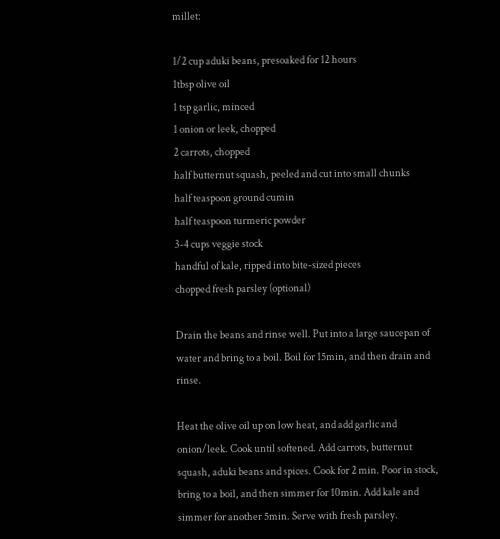millet:

1/2 cup aduki beans, presoaked for 12 hours
1tbsp olive oil
1 tsp garlic, minced
1 onion or leek, chopped
2 carrots, chopped
half butternut squash, peeled and cut into small chunks
half teaspoon ground cumin
half teaspoon turmeric powder
3-4 cups veggie stock
handful of kale, ripped into bite-sized pieces
chopped fresh parsley (optional)

Drain the beans and rinse well. Put into a large saucepan of water and bring to a boil. Boil for 15min, and then drain and rinse.

Heat the olive oil up on low heat, and add garlic and onion/leek. Cook until softened. Add carrots, butternut squash, aduki beans and spices. Cook for 2 min. Poor in stock, bring to a boil, and then simmer for 10min. Add kale and simmer for another 5min. Serve with fresh parsley.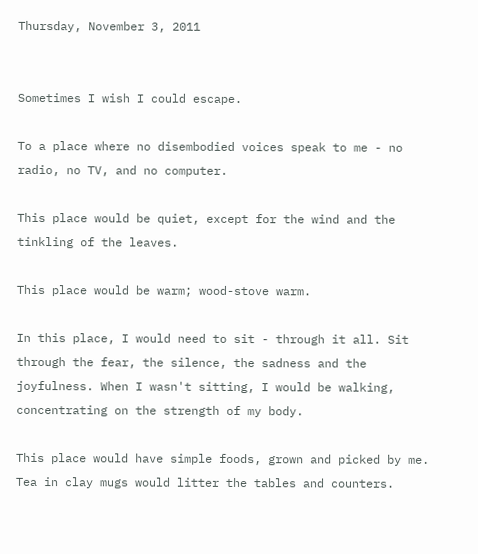Thursday, November 3, 2011


Sometimes I wish I could escape.

To a place where no disembodied voices speak to me - no radio, no TV, and no computer.

This place would be quiet, except for the wind and the tinkling of the leaves.

This place would be warm; wood-stove warm.

In this place, I would need to sit - through it all. Sit through the fear, the silence, the sadness and the joyfulness. When I wasn't sitting, I would be walking, concentrating on the strength of my body.

This place would have simple foods, grown and picked by me. Tea in clay mugs would litter the tables and counters.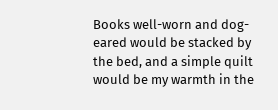Books well-worn and dog-eared would be stacked by the bed, and a simple quilt would be my warmth in the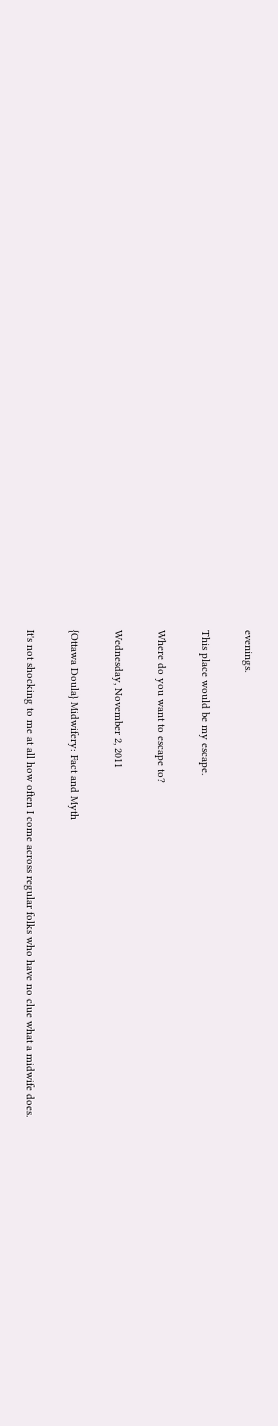evenings.

This place would be my escape.

Where do you want to escape to?

Wednesday, November 2, 2011

{Ottawa Doula} Midwifery: Fact and Myth

It's not shocking to me at all how often I come across regular folks who have no clue what a midwife does.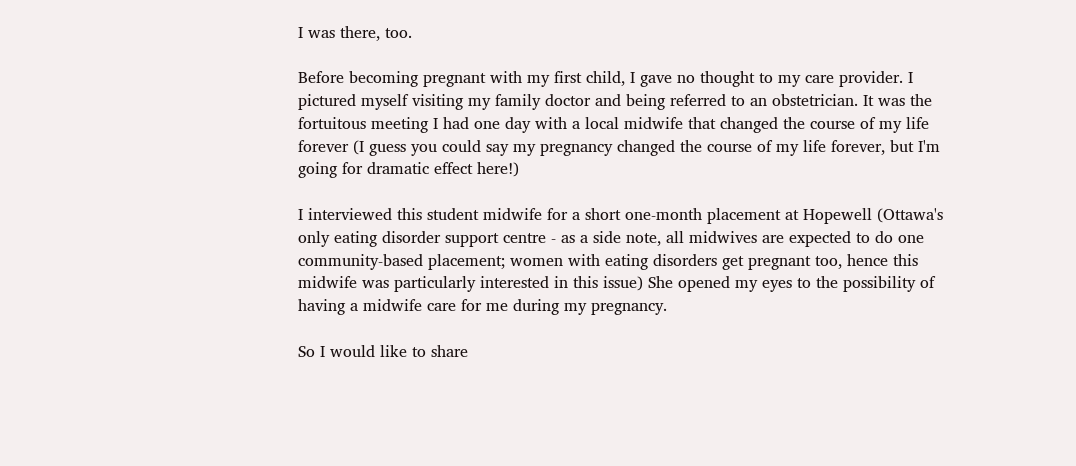I was there, too.

Before becoming pregnant with my first child, I gave no thought to my care provider. I pictured myself visiting my family doctor and being referred to an obstetrician. It was the fortuitous meeting I had one day with a local midwife that changed the course of my life forever (I guess you could say my pregnancy changed the course of my life forever, but I'm going for dramatic effect here!)

I interviewed this student midwife for a short one-month placement at Hopewell (Ottawa's only eating disorder support centre - as a side note, all midwives are expected to do one community-based placement; women with eating disorders get pregnant too, hence this midwife was particularly interested in this issue) She opened my eyes to the possibility of having a midwife care for me during my pregnancy.

So I would like to share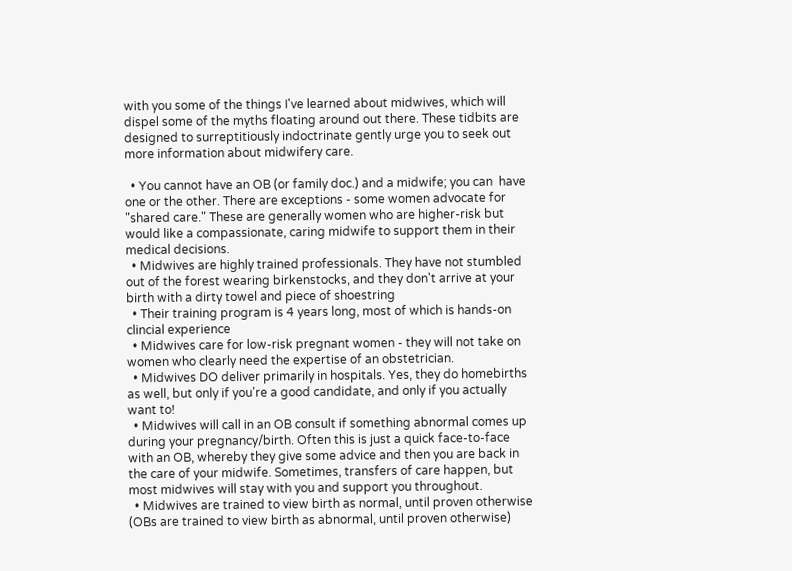with you some of the things I've learned about midwives, which will dispel some of the myths floating around out there. These tidbits are designed to surreptitiously indoctrinate gently urge you to seek out more information about midwifery care.

  • You cannot have an OB (or family doc.) and a midwife; you can  have one or the other. There are exceptions - some women advocate for "shared care." These are generally women who are higher-risk but would like a compassionate, caring midwife to support them in their medical decisions.
  • Midwives are highly trained professionals. They have not stumbled out of the forest wearing birkenstocks, and they don't arrive at your birth with a dirty towel and piece of shoestring
  • Their training program is 4 years long, most of which is hands-on clincial experience
  • Midwives care for low-risk pregnant women - they will not take on women who clearly need the expertise of an obstetrician.
  • Midwives DO deliver primarily in hospitals. Yes, they do homebirths as well, but only if you're a good candidate, and only if you actually want to!
  • Midwives will call in an OB consult if something abnormal comes up during your pregnancy/birth. Often this is just a quick face-to-face with an OB, whereby they give some advice and then you are back in the care of your midwife. Sometimes, transfers of care happen, but most midwives will stay with you and support you throughout.
  • Midwives are trained to view birth as normal, until proven otherwise (OBs are trained to view birth as abnormal, until proven otherwise)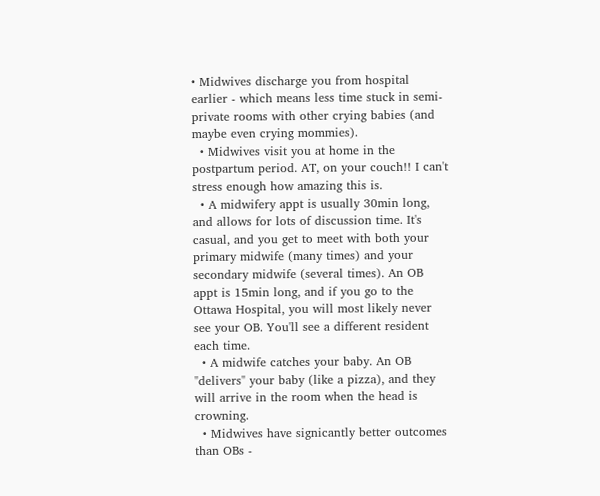• Midwives discharge you from hospital earlier - which means less time stuck in semi-private rooms with other crying babies (and maybe even crying mommies).
  • Midwives visit you at home in the postpartum period. AT, on your couch!! I can't stress enough how amazing this is.
  • A midwifery appt is usually 30min long, and allows for lots of discussion time. It's casual, and you get to meet with both your primary midwife (many times) and your secondary midwife (several times). An OB appt is 15min long, and if you go to the Ottawa Hospital, you will most likely never see your OB. You'll see a different resident each time.
  • A midwife catches your baby. An OB "delivers" your baby (like a pizza), and they will arrive in the room when the head is crowning.
  • Midwives have signicantly better outcomes than OBs -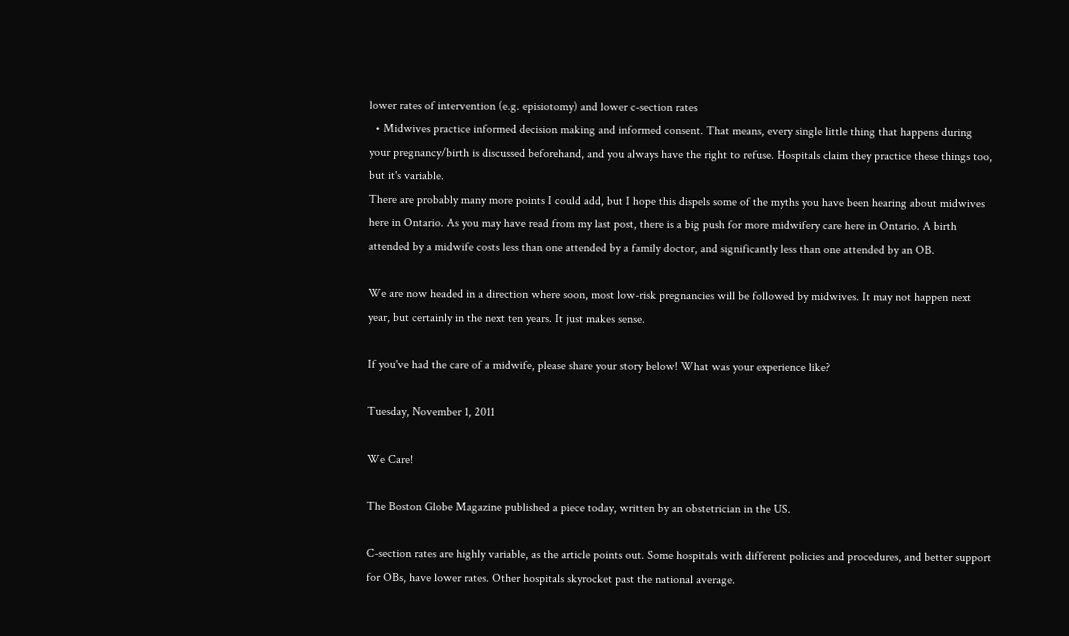lower rates of intervention (e.g. episiotomy) and lower c-section rates
  • Midwives practice informed decision making and informed consent. That means, every single little thing that happens during your pregnancy/birth is discussed beforehand, and you always have the right to refuse. Hospitals claim they practice these things too, but it's variable.
There are probably many more points I could add, but I hope this dispels some of the myths you have been hearing about midwives here in Ontario. As you may have read from my last post, there is a big push for more midwifery care here in Ontario. A birth attended by a midwife costs less than one attended by a family doctor, and significantly less than one attended by an OB.

We are now headed in a direction where soon, most low-risk pregnancies will be followed by midwives. It may not happen next year, but certainly in the next ten years. It just makes sense.

If you've had the care of a midwife, please share your story below! What was your experience like?

Tuesday, November 1, 2011

We Care!

The Boston Globe Magazine published a piece today, written by an obstetrician in the US.

C-section rates are highly variable, as the article points out. Some hospitals with different policies and procedures, and better support for OBs, have lower rates. Other hospitals skyrocket past the national average.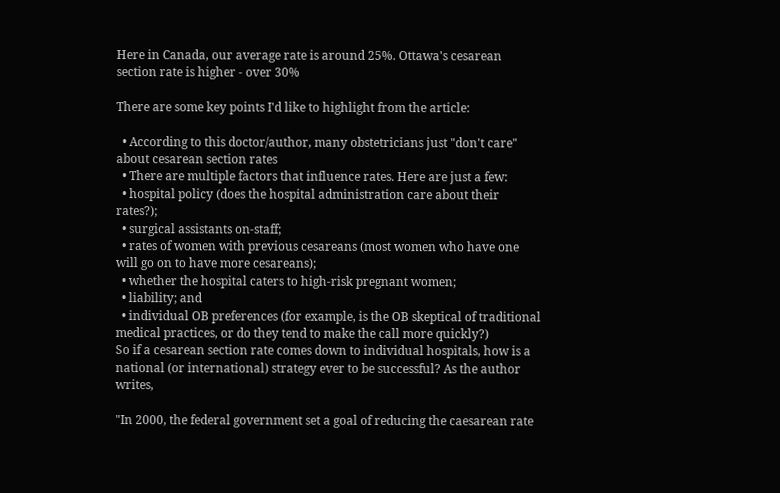Here in Canada, our average rate is around 25%. Ottawa's cesarean section rate is higher - over 30%

There are some key points I'd like to highlight from the article:

  • According to this doctor/author, many obstetricians just "don't care" about cesarean section rates
  • There are multiple factors that influence rates. Here are just a few:
  • hospital policy (does the hospital administration care about their rates?);
  • surgical assistants on-staff;
  • rates of women with previous cesareans (most women who have one will go on to have more cesareans);
  • whether the hospital caters to high-risk pregnant women;
  • liability; and
  • individual OB preferences (for example, is the OB skeptical of traditional medical practices, or do they tend to make the call more quickly?)
So if a cesarean section rate comes down to individual hospitals, how is a national (or international) strategy ever to be successful? As the author writes,

"In 2000, the federal government set a goal of reducing the caesarean rate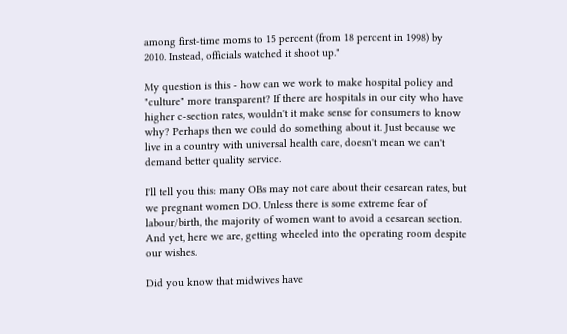among first-time moms to 15 percent (from 18 percent in 1998) by 2010. Instead, officials watched it shoot up."

My question is this - how can we work to make hospital policy and "culture" more transparent? If there are hospitals in our city who have higher c-section rates, wouldn't it make sense for consumers to know why? Perhaps then we could do something about it. Just because we live in a country with universal health care, doesn't mean we can't demand better quality service.

I'll tell you this: many OBs may not care about their cesarean rates, but we pregnant women DO. Unless there is some extreme fear of labour/birth, the majority of women want to avoid a cesarean section. And yet, here we are, getting wheeled into the operating room despite our wishes.

Did you know that midwives have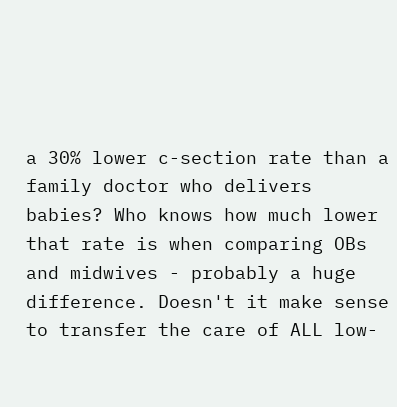a 30% lower c-section rate than a family doctor who delivers babies? Who knows how much lower that rate is when comparing OBs and midwives - probably a huge difference. Doesn't it make sense to transfer the care of ALL low-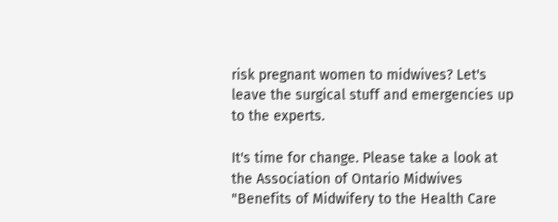risk pregnant women to midwives? Let's leave the surgical stuff and emergencies up to the experts.

It's time for change. Please take a look at the Association of Ontario Midwives "Benefits of Midwifery to the Health Care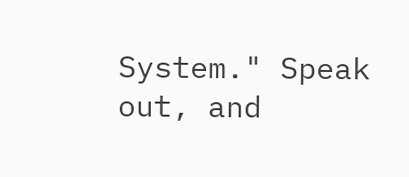System." Speak out, and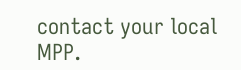contact your local MPP.